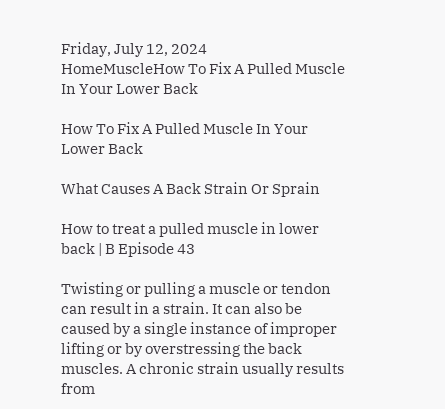Friday, July 12, 2024
HomeMuscleHow To Fix A Pulled Muscle In Your Lower Back

How To Fix A Pulled Muscle In Your Lower Back

What Causes A Back Strain Or Sprain

How to treat a pulled muscle in lower back | B Episode 43

Twisting or pulling a muscle or tendon can result in a strain. It can also be caused by a single instance of improper lifting or by overstressing the back muscles. A chronic strain usually results from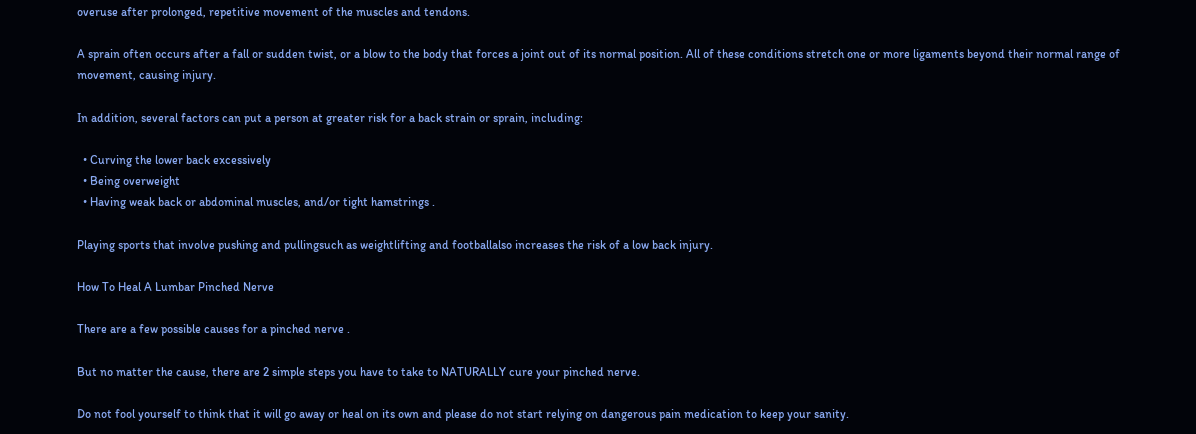overuse after prolonged, repetitive movement of the muscles and tendons.

A sprain often occurs after a fall or sudden twist, or a blow to the body that forces a joint out of its normal position. All of these conditions stretch one or more ligaments beyond their normal range of movement, causing injury.

In addition, several factors can put a person at greater risk for a back strain or sprain, including:

  • Curving the lower back excessively
  • Being overweight
  • Having weak back or abdominal muscles, and/or tight hamstrings .

Playing sports that involve pushing and pullingsuch as weightlifting and footballalso increases the risk of a low back injury.

How To Heal A Lumbar Pinched Nerve

There are a few possible causes for a pinched nerve .

But no matter the cause, there are 2 simple steps you have to take to NATURALLY cure your pinched nerve.

Do not fool yourself to think that it will go away or heal on its own and please do not start relying on dangerous pain medication to keep your sanity.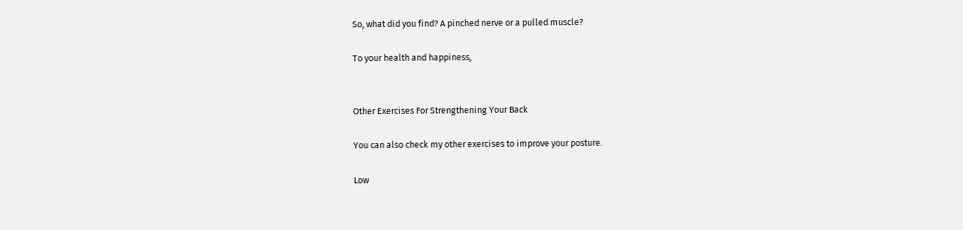So, what did you find? A pinched nerve or a pulled muscle?

To your health and happiness,


Other Exercises For Strengthening Your Back

You can also check my other exercises to improve your posture.

Low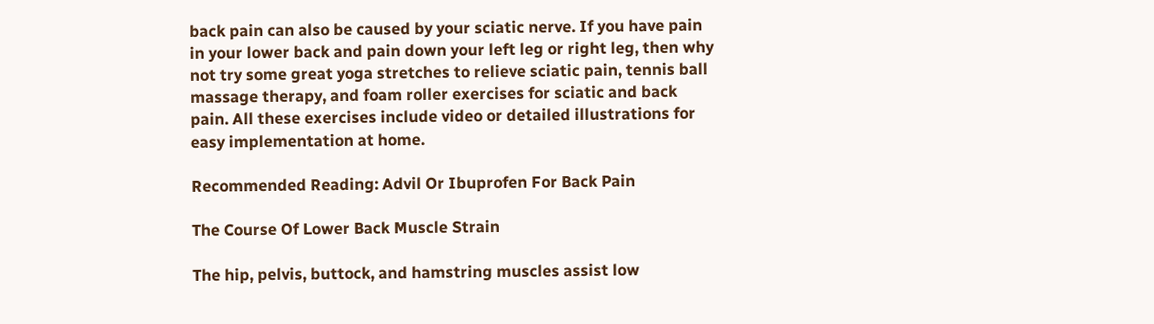back pain can also be caused by your sciatic nerve. If you have pain in your lower back and pain down your left leg or right leg, then why not try some great yoga stretches to relieve sciatic pain, tennis ball massage therapy, and foam roller exercises for sciatic and back pain. All these exercises include video or detailed illustrations for easy implementation at home.

Recommended Reading: Advil Or Ibuprofen For Back Pain

The Course Of Lower Back Muscle Strain

The hip, pelvis, buttock, and hamstring muscles assist low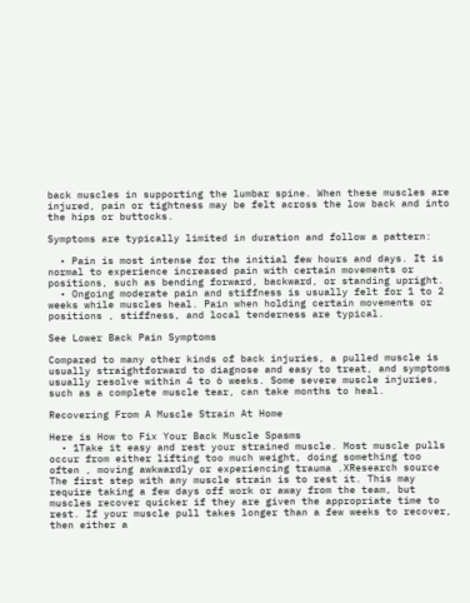back muscles in supporting the lumbar spine. When these muscles are injured, pain or tightness may be felt across the low back and into the hips or buttocks.

Symptoms are typically limited in duration and follow a pattern:

  • Pain is most intense for the initial few hours and days. It is normal to experience increased pain with certain movements or positions, such as bending forward, backward, or standing upright.
  • Ongoing moderate pain and stiffness is usually felt for 1 to 2 weeks while muscles heal. Pain when holding certain movements or positions , stiffness, and local tenderness are typical.

See Lower Back Pain Symptoms

Compared to many other kinds of back injuries, a pulled muscle is usually straightforward to diagnose and easy to treat, and symptoms usually resolve within 4 to 6 weeks. Some severe muscle injuries, such as a complete muscle tear, can take months to heal.

Recovering From A Muscle Strain At Home

Here is How to Fix Your Back Muscle Spasms
  • 1Take it easy and rest your strained muscle. Most muscle pulls occur from either lifting too much weight, doing something too often , moving awkwardly or experiencing trauma .XResearch source The first step with any muscle strain is to rest it. This may require taking a few days off work or away from the team, but muscles recover quicker if they are given the appropriate time to rest. If your muscle pull takes longer than a few weeks to recover, then either a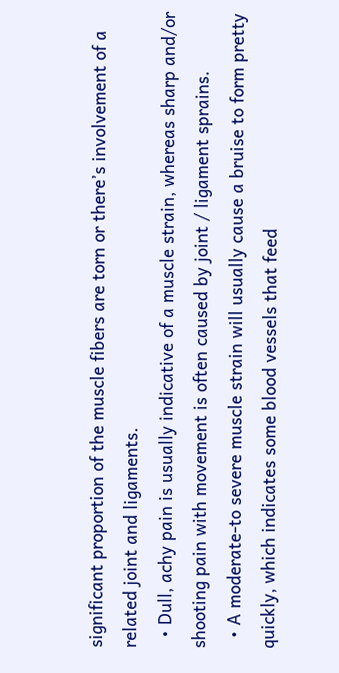significant proportion of the muscle fibers are torn or there’s involvement of a related joint and ligaments.
  • Dull, achy pain is usually indicative of a muscle strain, whereas sharp and/or shooting pain with movement is often caused by joint / ligament sprains.
  • A moderate-to severe muscle strain will usually cause a bruise to form pretty quickly, which indicates some blood vessels that feed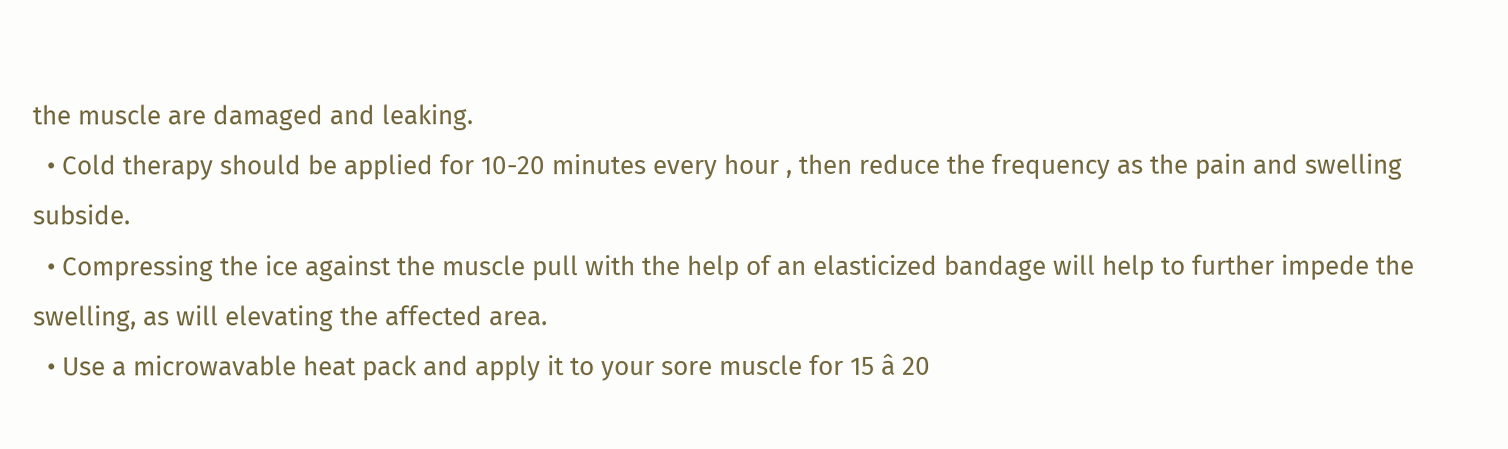the muscle are damaged and leaking.
  • Cold therapy should be applied for 10-20 minutes every hour , then reduce the frequency as the pain and swelling subside.
  • Compressing the ice against the muscle pull with the help of an elasticized bandage will help to further impede the swelling, as will elevating the affected area.
  • Use a microwavable heat pack and apply it to your sore muscle for 15 â 20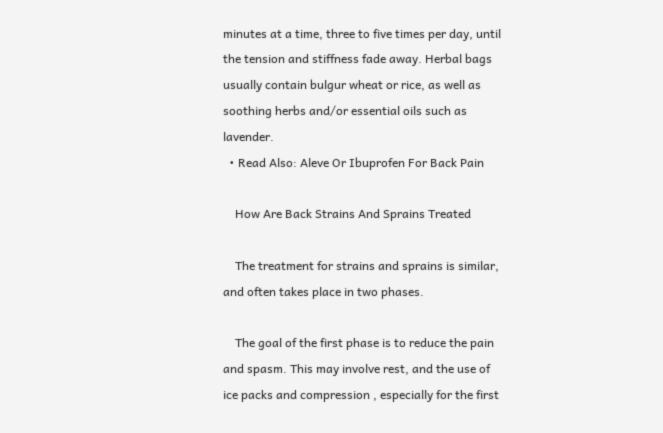minutes at a time, three to five times per day, until the tension and stiffness fade away. Herbal bags usually contain bulgur wheat or rice, as well as soothing herbs and/or essential oils such as lavender.
  • Read Also: Aleve Or Ibuprofen For Back Pain

    How Are Back Strains And Sprains Treated

    The treatment for strains and sprains is similar, and often takes place in two phases.

    The goal of the first phase is to reduce the pain and spasm. This may involve rest, and the use of ice packs and compression , especially for the first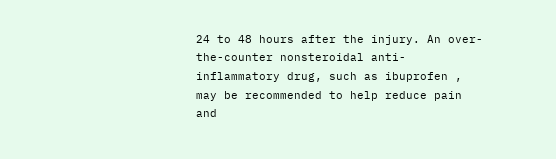24 to 48 hours after the injury. An over-the-counter nonsteroidal anti-inflammatory drug, such as ibuprofen , may be recommended to help reduce pain and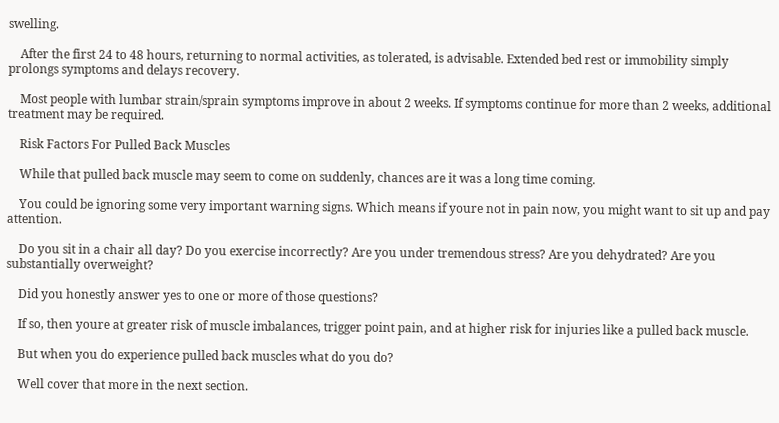swelling.

    After the first 24 to 48 hours, returning to normal activities, as tolerated, is advisable. Extended bed rest or immobility simply prolongs symptoms and delays recovery.

    Most people with lumbar strain/sprain symptoms improve in about 2 weeks. If symptoms continue for more than 2 weeks, additional treatment may be required.

    Risk Factors For Pulled Back Muscles

    While that pulled back muscle may seem to come on suddenly, chances are it was a long time coming.

    You could be ignoring some very important warning signs. Which means if youre not in pain now, you might want to sit up and pay attention.

    Do you sit in a chair all day? Do you exercise incorrectly? Are you under tremendous stress? Are you dehydrated? Are you substantially overweight?

    Did you honestly answer yes to one or more of those questions?

    If so, then youre at greater risk of muscle imbalances, trigger point pain, and at higher risk for injuries like a pulled back muscle.

    But when you do experience pulled back muscles what do you do?

    Well cover that more in the next section.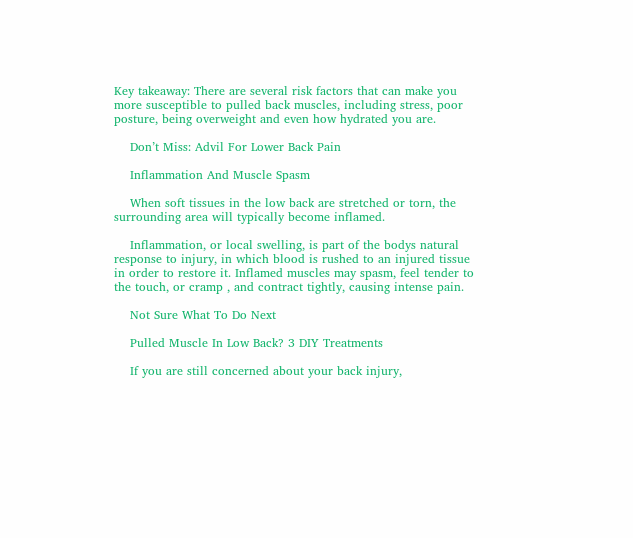Key takeaway: There are several risk factors that can make you more susceptible to pulled back muscles, including stress, poor posture, being overweight and even how hydrated you are.

    Don’t Miss: Advil For Lower Back Pain

    Inflammation And Muscle Spasm

    When soft tissues in the low back are stretched or torn, the surrounding area will typically become inflamed.

    Inflammation, or local swelling, is part of the bodys natural response to injury, in which blood is rushed to an injured tissue in order to restore it. Inflamed muscles may spasm, feel tender to the touch, or cramp , and contract tightly, causing intense pain.

    Not Sure What To Do Next

    Pulled Muscle In Low Back? 3 DIY Treatments

    If you are still concerned about your back injury,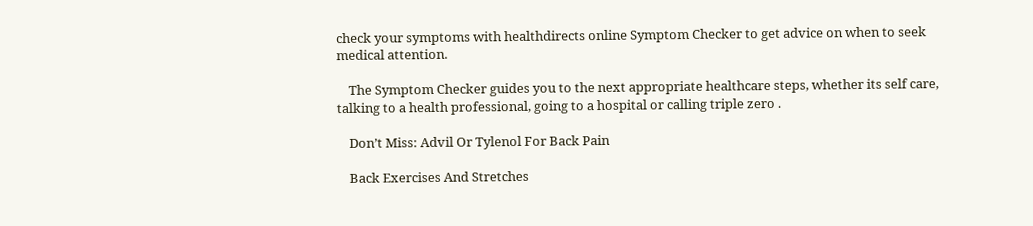check your symptoms with healthdirects online Symptom Checker to get advice on when to seek medical attention.

    The Symptom Checker guides you to the next appropriate healthcare steps, whether its self care, talking to a health professional, going to a hospital or calling triple zero .

    Don’t Miss: Advil Or Tylenol For Back Pain

    Back Exercises And Stretches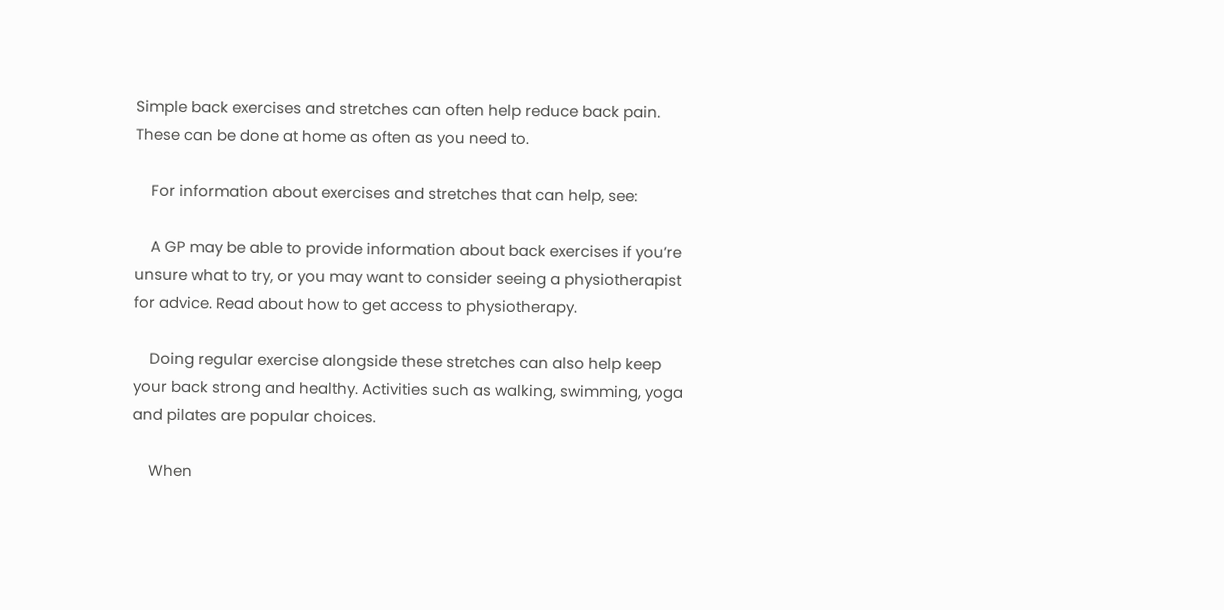Simple back exercises and stretches can often help reduce back pain. These can be done at home as often as you need to.

    For information about exercises and stretches that can help, see:

    A GP may be able to provide information about back exercises if you’re unsure what to try, or you may want to consider seeing a physiotherapist for advice. Read about how to get access to physiotherapy.

    Doing regular exercise alongside these stretches can also help keep your back strong and healthy. Activities such as walking, swimming, yoga and pilates are popular choices.

    When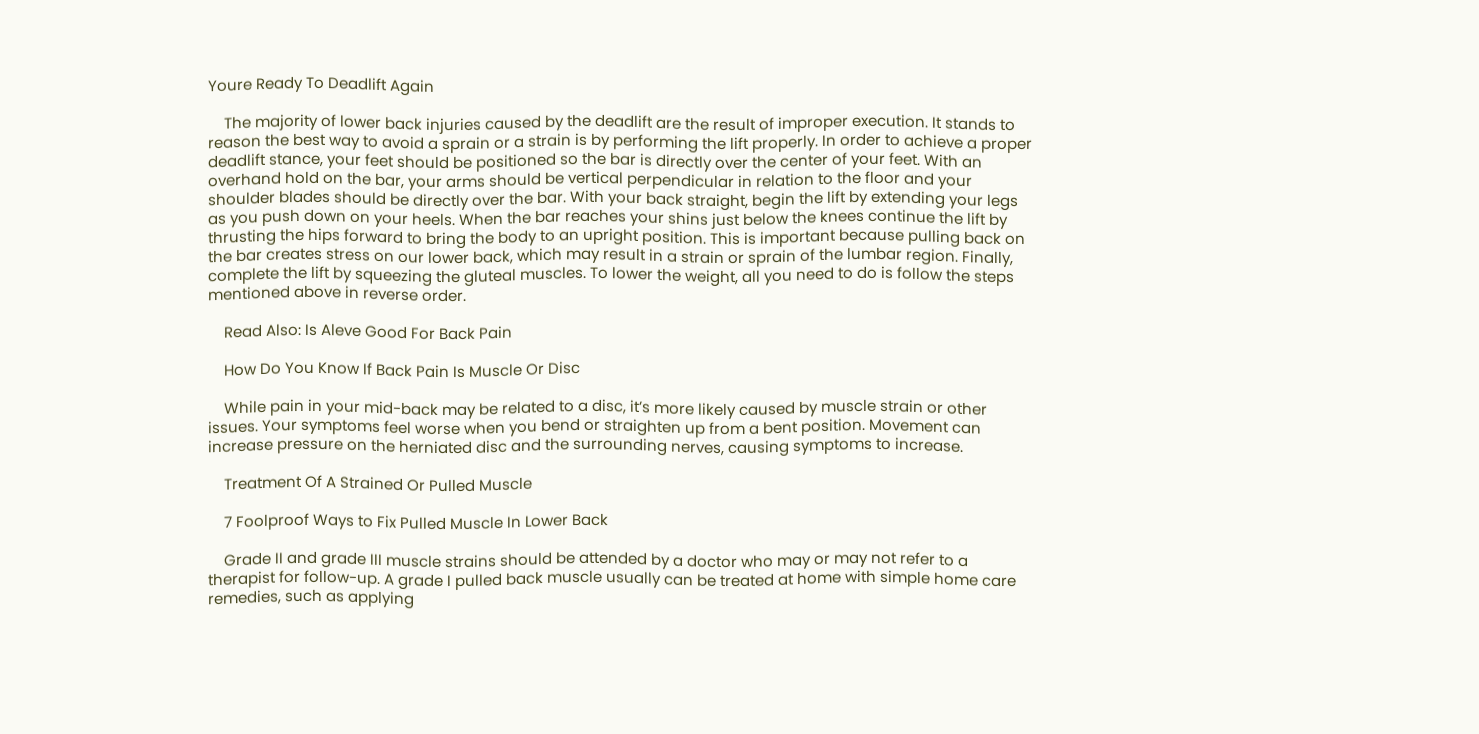Youre Ready To Deadlift Again

    The majority of lower back injuries caused by the deadlift are the result of improper execution. It stands to reason the best way to avoid a sprain or a strain is by performing the lift properly. In order to achieve a proper deadlift stance, your feet should be positioned so the bar is directly over the center of your feet. With an overhand hold on the bar, your arms should be vertical perpendicular in relation to the floor and your shoulder blades should be directly over the bar. With your back straight, begin the lift by extending your legs as you push down on your heels. When the bar reaches your shins just below the knees continue the lift by thrusting the hips forward to bring the body to an upright position. This is important because pulling back on the bar creates stress on our lower back, which may result in a strain or sprain of the lumbar region. Finally, complete the lift by squeezing the gluteal muscles. To lower the weight, all you need to do is follow the steps mentioned above in reverse order.

    Read Also: Is Aleve Good For Back Pain

    How Do You Know If Back Pain Is Muscle Or Disc

    While pain in your mid-back may be related to a disc, it’s more likely caused by muscle strain or other issues. Your symptoms feel worse when you bend or straighten up from a bent position. Movement can increase pressure on the herniated disc and the surrounding nerves, causing symptoms to increase.

    Treatment Of A Strained Or Pulled Muscle

    7 Foolproof Ways to Fix Pulled Muscle In Lower Back

    Grade II and grade III muscle strains should be attended by a doctor who may or may not refer to a therapist for follow-up. A grade I pulled back muscle usually can be treated at home with simple home care remedies, such as applying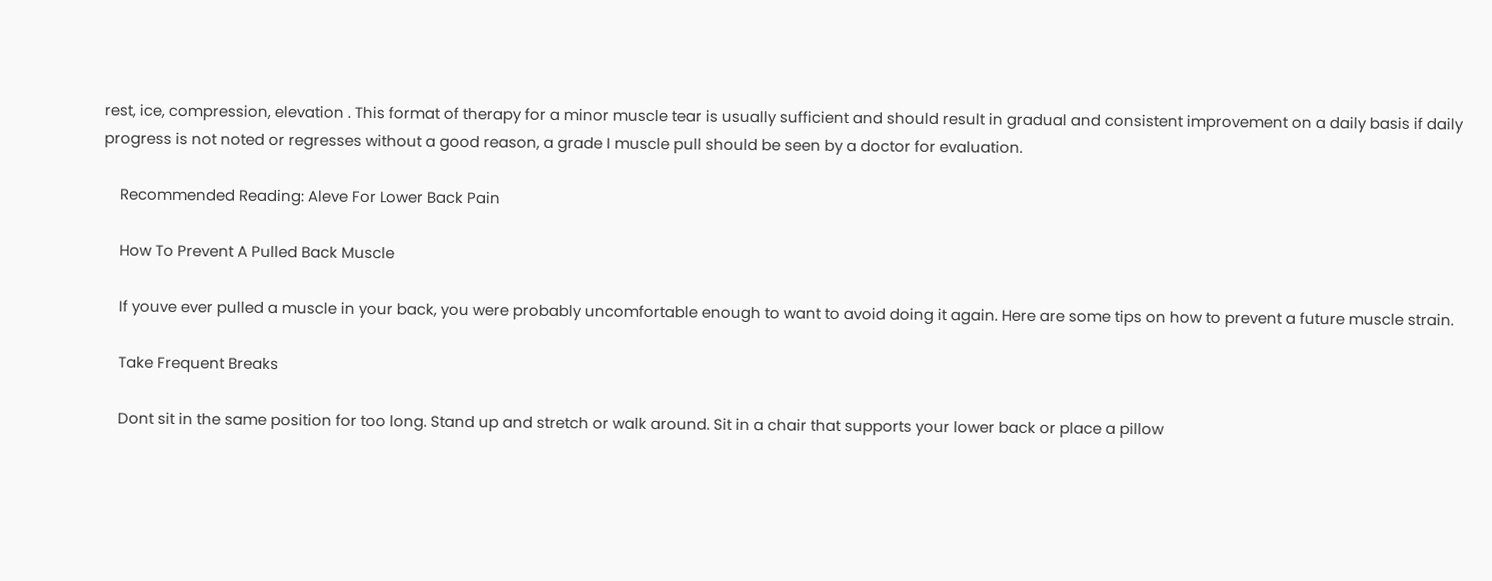rest, ice, compression, elevation . This format of therapy for a minor muscle tear is usually sufficient and should result in gradual and consistent improvement on a daily basis if daily progress is not noted or regresses without a good reason, a grade I muscle pull should be seen by a doctor for evaluation.

    Recommended Reading: Aleve For Lower Back Pain

    How To Prevent A Pulled Back Muscle

    If youve ever pulled a muscle in your back, you were probably uncomfortable enough to want to avoid doing it again. Here are some tips on how to prevent a future muscle strain.

    Take Frequent Breaks

    Dont sit in the same position for too long. Stand up and stretch or walk around. Sit in a chair that supports your lower back or place a pillow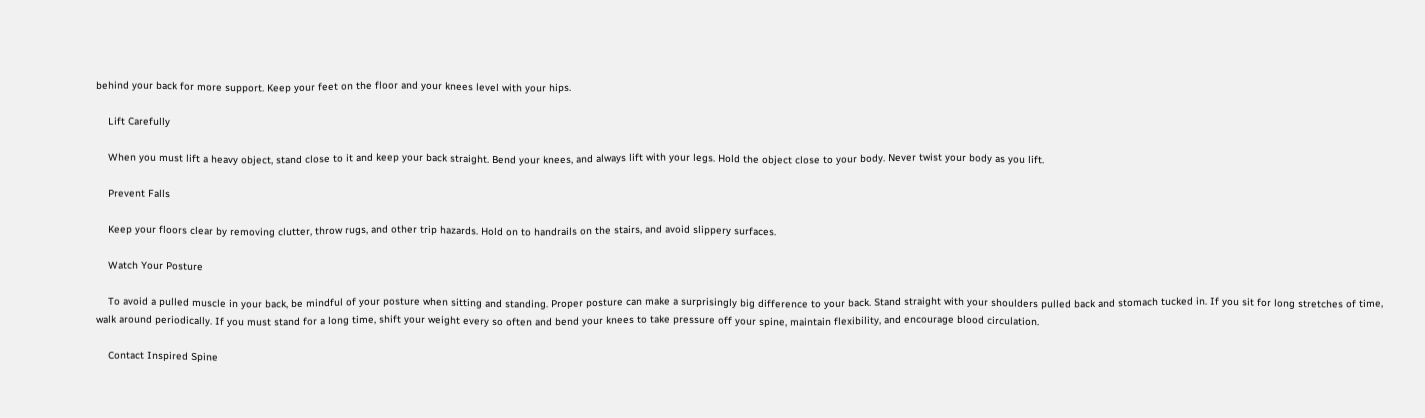behind your back for more support. Keep your feet on the floor and your knees level with your hips.

    Lift Carefully

    When you must lift a heavy object, stand close to it and keep your back straight. Bend your knees, and always lift with your legs. Hold the object close to your body. Never twist your body as you lift.

    Prevent Falls

    Keep your floors clear by removing clutter, throw rugs, and other trip hazards. Hold on to handrails on the stairs, and avoid slippery surfaces.

    Watch Your Posture

    To avoid a pulled muscle in your back, be mindful of your posture when sitting and standing. Proper posture can make a surprisingly big difference to your back. Stand straight with your shoulders pulled back and stomach tucked in. If you sit for long stretches of time, walk around periodically. If you must stand for a long time, shift your weight every so often and bend your knees to take pressure off your spine, maintain flexibility, and encourage blood circulation.

    Contact Inspired Spine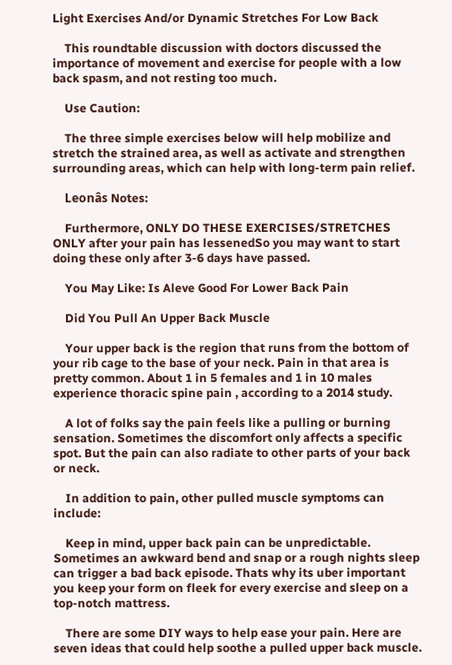Light Exercises And/or Dynamic Stretches For Low Back

    This roundtable discussion with doctors discussed the importance of movement and exercise for people with a low back spasm, and not resting too much.

    Use Caution:

    The three simple exercises below will help mobilize and stretch the strained area, as well as activate and strengthen surrounding areas, which can help with long-term pain relief.

    Leonâs Notes:

    Furthermore, ONLY DO THESE EXERCISES/STRETCHES ONLY after your pain has lessenedSo you may want to start doing these only after 3-6 days have passed.

    You May Like: Is Aleve Good For Lower Back Pain

    Did You Pull An Upper Back Muscle

    Your upper back is the region that runs from the bottom of your rib cage to the base of your neck. Pain in that area is pretty common. About 1 in 5 females and 1 in 10 males experience thoracic spine pain , according to a 2014 study.

    A lot of folks say the pain feels like a pulling or burning sensation. Sometimes the discomfort only affects a specific spot. But the pain can also radiate to other parts of your back or neck.

    In addition to pain, other pulled muscle symptoms can include:

    Keep in mind, upper back pain can be unpredictable. Sometimes an awkward bend and snap or a rough nights sleep can trigger a bad back episode. Thats why its uber important you keep your form on fleek for every exercise and sleep on a top-notch mattress.

    There are some DIY ways to help ease your pain. Here are seven ideas that could help soothe a pulled upper back muscle.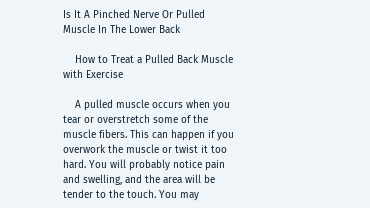Is It A Pinched Nerve Or Pulled Muscle In The Lower Back

    How to Treat a Pulled Back Muscle with Exercise

    A pulled muscle occurs when you tear or overstretch some of the muscle fibers. This can happen if you overwork the muscle or twist it too hard. You will probably notice pain and swelling, and the area will be tender to the touch. You may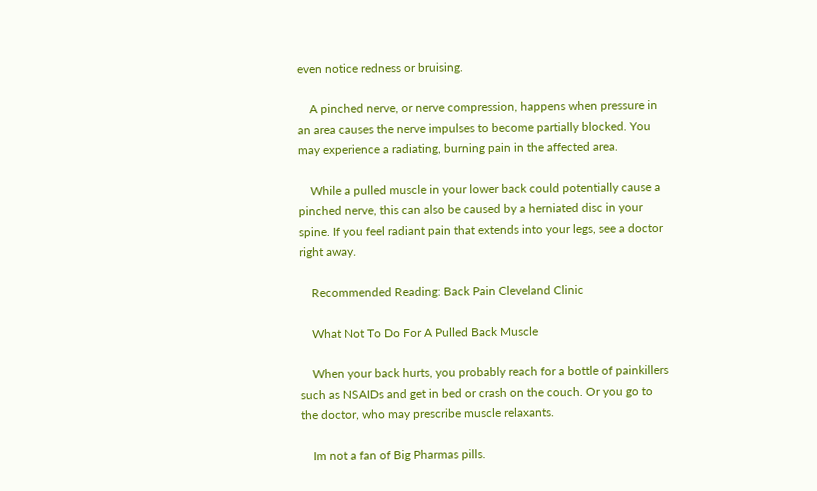even notice redness or bruising.

    A pinched nerve, or nerve compression, happens when pressure in an area causes the nerve impulses to become partially blocked. You may experience a radiating, burning pain in the affected area.

    While a pulled muscle in your lower back could potentially cause a pinched nerve, this can also be caused by a herniated disc in your spine. If you feel radiant pain that extends into your legs, see a doctor right away.

    Recommended Reading: Back Pain Cleveland Clinic

    What Not To Do For A Pulled Back Muscle

    When your back hurts, you probably reach for a bottle of painkillers such as NSAIDs and get in bed or crash on the couch. Or you go to the doctor, who may prescribe muscle relaxants.

    Im not a fan of Big Pharmas pills.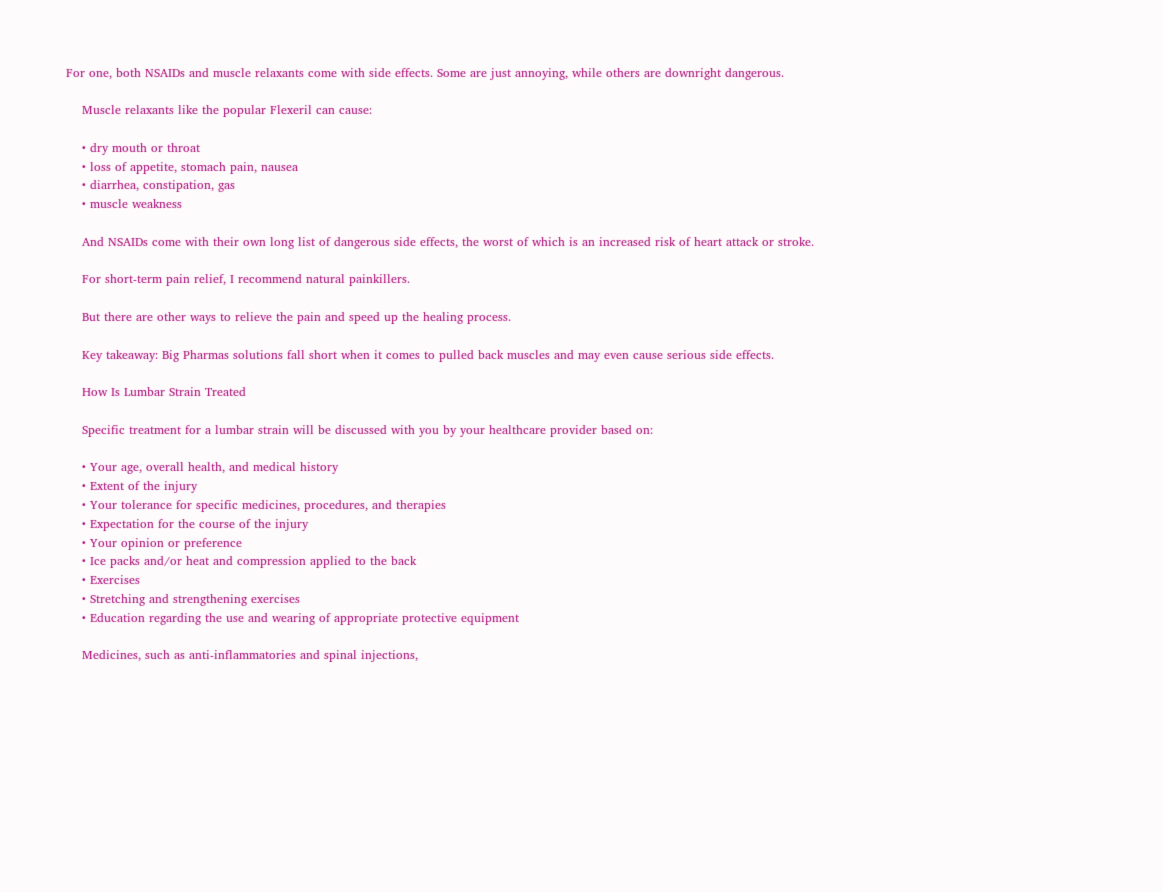For one, both NSAIDs and muscle relaxants come with side effects. Some are just annoying, while others are downright dangerous.

    Muscle relaxants like the popular Flexeril can cause:

    • dry mouth or throat
    • loss of appetite, stomach pain, nausea
    • diarrhea, constipation, gas
    • muscle weakness

    And NSAIDs come with their own long list of dangerous side effects, the worst of which is an increased risk of heart attack or stroke.

    For short-term pain relief, I recommend natural painkillers.

    But there are other ways to relieve the pain and speed up the healing process.

    Key takeaway: Big Pharmas solutions fall short when it comes to pulled back muscles and may even cause serious side effects.

    How Is Lumbar Strain Treated

    Specific treatment for a lumbar strain will be discussed with you by your healthcare provider based on:

    • Your age, overall health, and medical history
    • Extent of the injury
    • Your tolerance for specific medicines, procedures, and therapies
    • Expectation for the course of the injury
    • Your opinion or preference
    • Ice packs and/or heat and compression applied to the back
    • Exercises
    • Stretching and strengthening exercises
    • Education regarding the use and wearing of appropriate protective equipment

    Medicines, such as anti-inflammatories and spinal injections,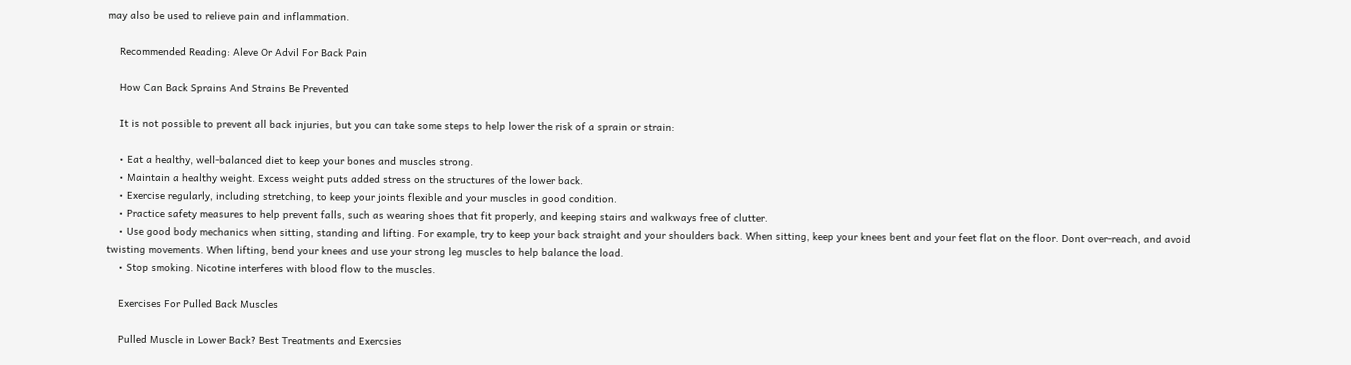may also be used to relieve pain and inflammation.

    Recommended Reading: Aleve Or Advil For Back Pain

    How Can Back Sprains And Strains Be Prevented

    It is not possible to prevent all back injuries, but you can take some steps to help lower the risk of a sprain or strain:

    • Eat a healthy, well-balanced diet to keep your bones and muscles strong.
    • Maintain a healthy weight. Excess weight puts added stress on the structures of the lower back.
    • Exercise regularly, including stretching, to keep your joints flexible and your muscles in good condition.
    • Practice safety measures to help prevent falls, such as wearing shoes that fit properly, and keeping stairs and walkways free of clutter.
    • Use good body mechanics when sitting, standing and lifting. For example, try to keep your back straight and your shoulders back. When sitting, keep your knees bent and your feet flat on the floor. Dont over-reach, and avoid twisting movements. When lifting, bend your knees and use your strong leg muscles to help balance the load.
    • Stop smoking. Nicotine interferes with blood flow to the muscles.

    Exercises For Pulled Back Muscles

    Pulled Muscle in Lower Back? Best Treatments and Exercsies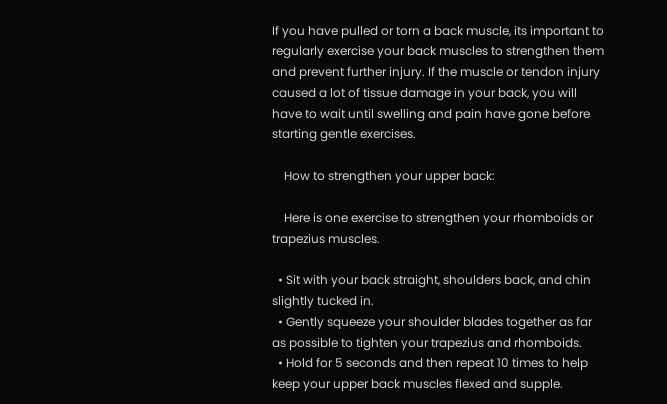If you have pulled or torn a back muscle, its important to regularly exercise your back muscles to strengthen them and prevent further injury. If the muscle or tendon injury caused a lot of tissue damage in your back, you will have to wait until swelling and pain have gone before starting gentle exercises.

    How to strengthen your upper back:

    Here is one exercise to strengthen your rhomboids or trapezius muscles.

  • Sit with your back straight, shoulders back, and chin slightly tucked in.
  • Gently squeeze your shoulder blades together as far as possible to tighten your trapezius and rhomboids.
  • Hold for 5 seconds and then repeat 10 times to help keep your upper back muscles flexed and supple.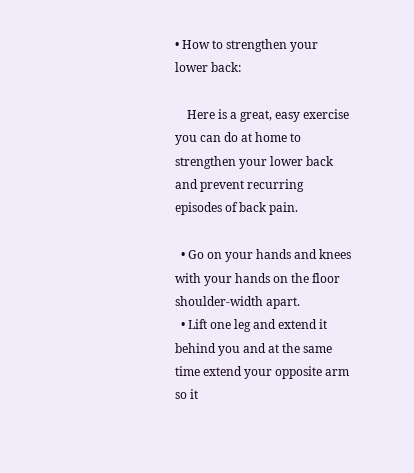• How to strengthen your lower back:

    Here is a great, easy exercise you can do at home to strengthen your lower back and prevent recurring episodes of back pain.

  • Go on your hands and knees with your hands on the floor shoulder-width apart.
  • Lift one leg and extend it behind you and at the same time extend your opposite arm so it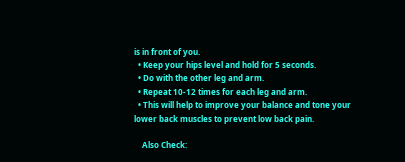is in front of you.
  • Keep your hips level and hold for 5 seconds.
  • Do with the other leg and arm.
  • Repeat 10-12 times for each leg and arm.
  • This will help to improve your balance and tone your lower back muscles to prevent low back pain.

    Also Check: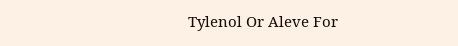Tylenol Or Aleve For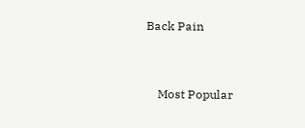Back Pain


    Most Popular